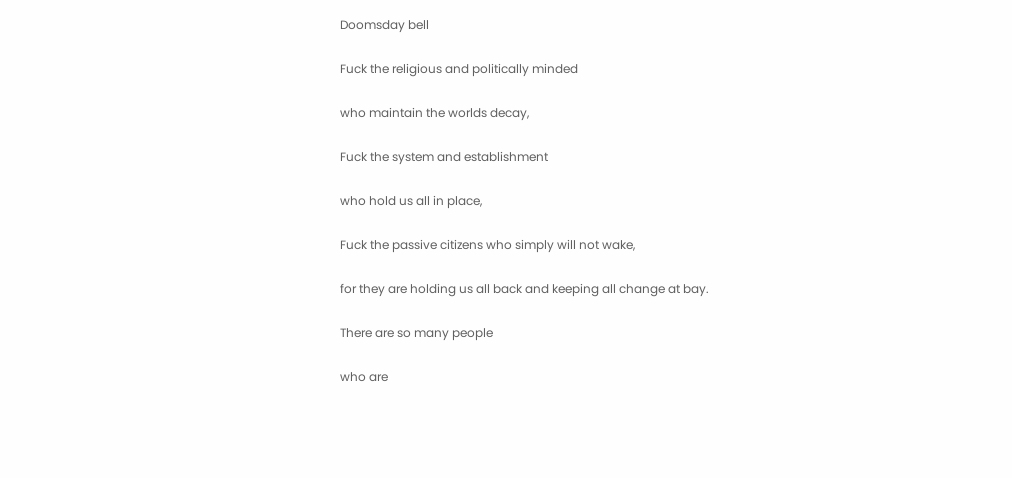Doomsday bell

Fuck the religious and politically minded

who maintain the worlds decay,

Fuck the system and establishment

who hold us all in place,

Fuck the passive citizens who simply will not wake,

for they are holding us all back and keeping all change at bay.

There are so many people

who are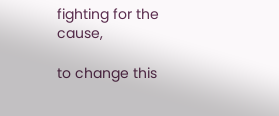fighting for the cause,

to change this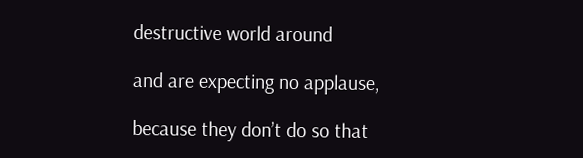destructive world around

and are expecting no applause,

because they don’t do so that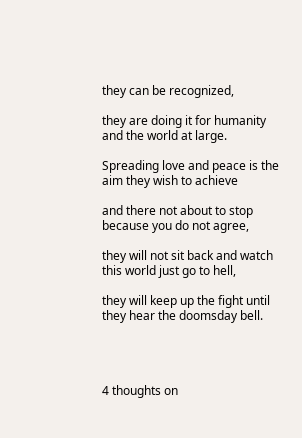they can be recognized,

they are doing it for humanity and the world at large.

Spreading love and peace is the aim they wish to achieve

and there not about to stop because you do not agree,

they will not sit back and watch this world just go to hell,

they will keep up the fight until they hear the doomsday bell.




4 thoughts on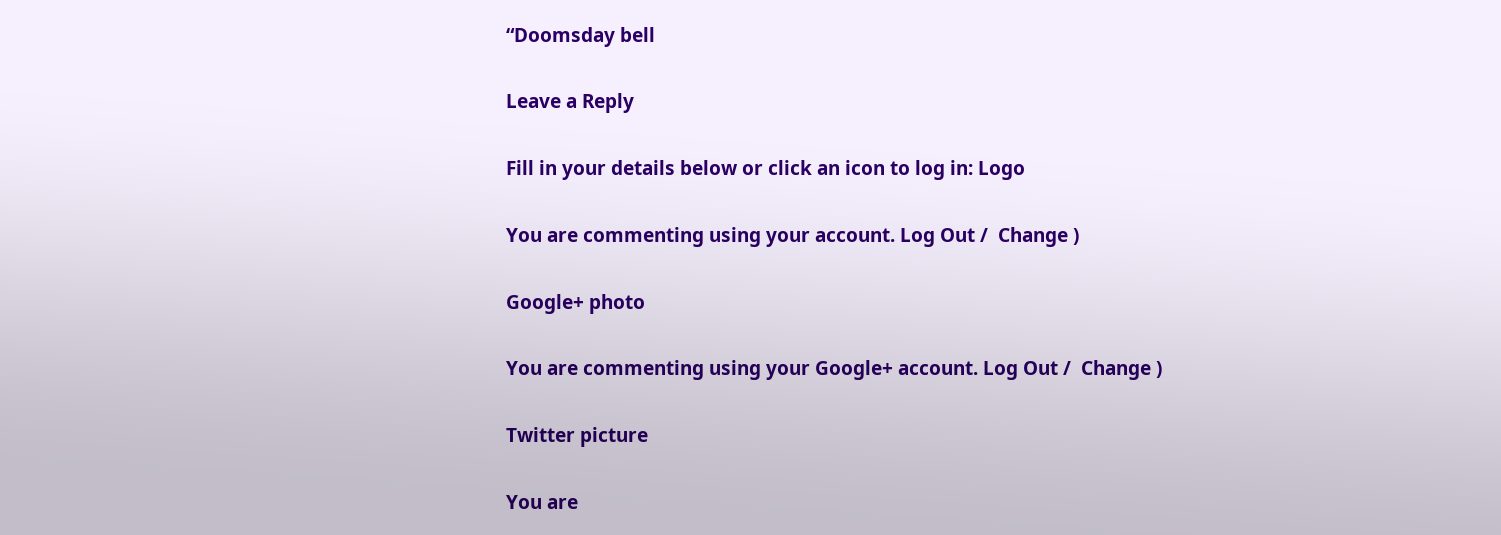“Doomsday bell

Leave a Reply

Fill in your details below or click an icon to log in: Logo

You are commenting using your account. Log Out /  Change )

Google+ photo

You are commenting using your Google+ account. Log Out /  Change )

Twitter picture

You are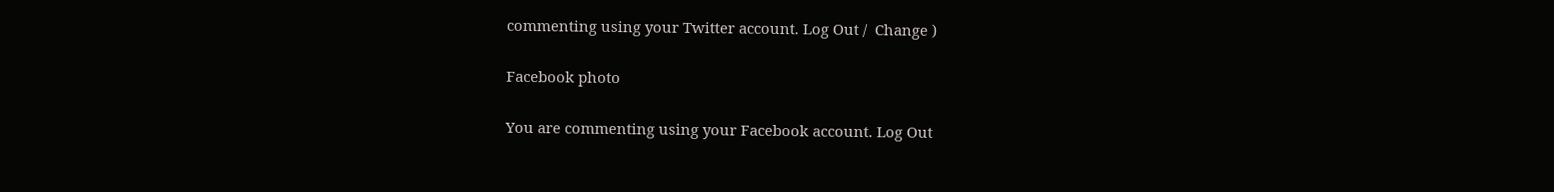commenting using your Twitter account. Log Out /  Change )

Facebook photo

You are commenting using your Facebook account. Log Out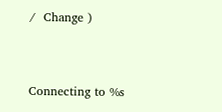/  Change )


Connecting to %s